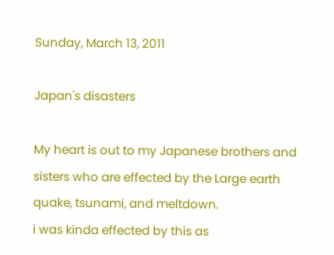Sunday, March 13, 2011

Japan's disasters

My heart is out to my Japanese brothers and sisters who are effected by the Large earth quake, tsunami, and meltdown.
i was kinda effected by this as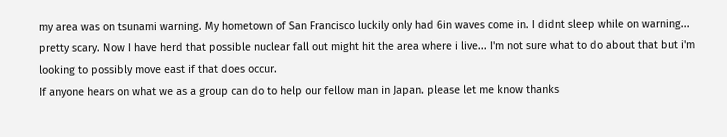my area was on tsunami warning. My hometown of San Francisco luckily only had 6in waves come in. I didnt sleep while on warning... pretty scary. Now I have herd that possible nuclear fall out might hit the area where i live... I'm not sure what to do about that but i'm looking to possibly move east if that does occur.
If anyone hears on what we as a group can do to help our fellow man in Japan. please let me know thanks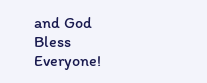and God Bless Everyone!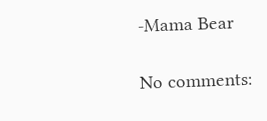-Mama Bear

No comments: